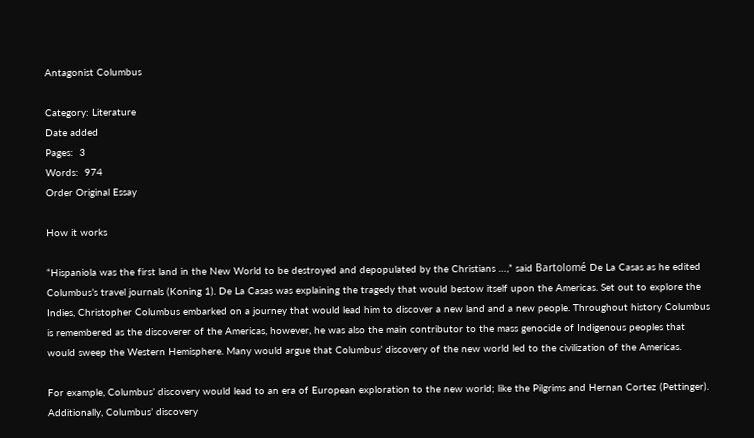Antagonist Columbus

Category: Literature
Date added
Pages:  3
Words:  974
Order Original Essay

How it works

“Hispaniola was the first land in the New World to be destroyed and depopulated by the Christians …,” said Bartolomé De La Casas as he edited Columbus’s travel journals (Koning 1). De La Casas was explaining the tragedy that would bestow itself upon the Americas. Set out to explore the Indies, Christopher Columbus embarked on a journey that would lead him to discover a new land and a new people. Throughout history Columbus is remembered as the discoverer of the Americas, however, he was also the main contributor to the mass genocide of Indigenous peoples that would sweep the Western Hemisphere. Many would argue that Columbus’ discovery of the new world led to the civilization of the Americas.

For example, Columbus’ discovery would lead to an era of European exploration to the new world; like the Pilgrims and Hernan Cortez (Pettinger). Additionally, Columbus’ discovery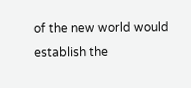of the new world would establish the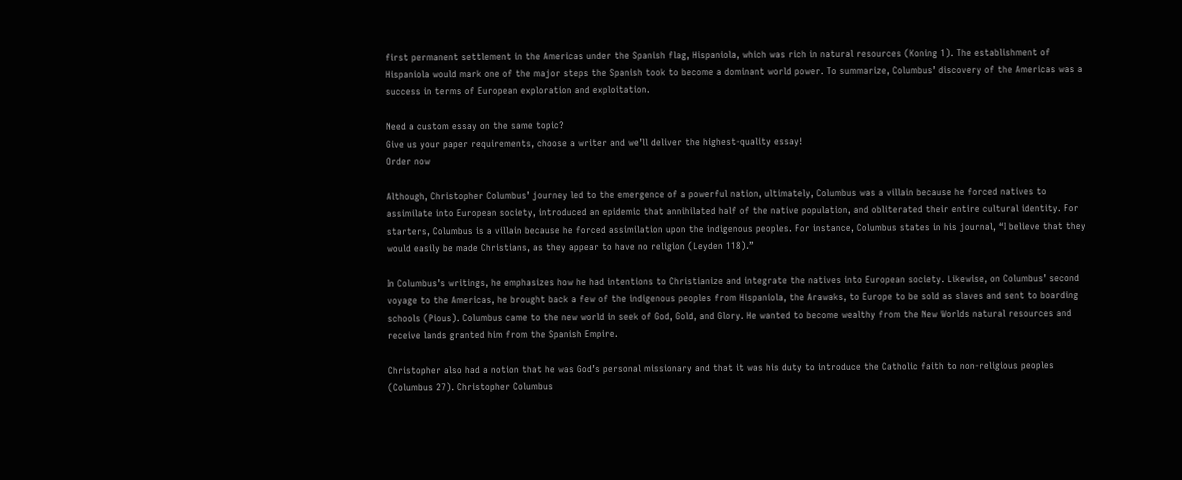first permanent settlement in the Americas under the Spanish flag, Hispaniola, which was rich in natural resources (Koning 1). The establishment of Hispaniola would mark one of the major steps the Spanish took to become a dominant world power. To summarize, Columbus’ discovery of the Americas was a success in terms of European exploration and exploitation.

Need a custom essay on the same topic?
Give us your paper requirements, choose a writer and we’ll deliver the highest-quality essay!
Order now

Although, Christopher Columbus’ journey led to the emergence of a powerful nation, ultimately, Columbus was a villain because he forced natives to assimilate into European society, introduced an epidemic that annihilated half of the native population, and obliterated their entire cultural identity. For starters, Columbus is a villain because he forced assimilation upon the indigenous peoples. For instance, Columbus states in his journal, “I believe that they would easily be made Christians, as they appear to have no religion (Leyden 118).”

In Columbus’s writings, he emphasizes how he had intentions to Christianize and integrate the natives into European society. Likewise, on Columbus’ second voyage to the Americas, he brought back a few of the indigenous peoples from Hispaniola, the Arawaks, to Europe to be sold as slaves and sent to boarding schools (Pious). Columbus came to the new world in seek of God, Gold, and Glory. He wanted to become wealthy from the New Worlds natural resources and receive lands granted him from the Spanish Empire.

Christopher also had a notion that he was God’s personal missionary and that it was his duty to introduce the Catholic faith to non-religious peoples (Columbus 27). Christopher Columbus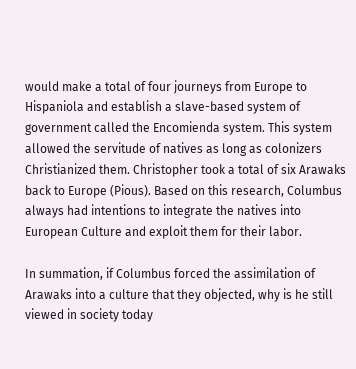would make a total of four journeys from Europe to Hispaniola and establish a slave-based system of government called the Encomienda system. This system allowed the servitude of natives as long as colonizers Christianized them. Christopher took a total of six Arawaks back to Europe (Pious). Based on this research, Columbus always had intentions to integrate the natives into European Culture and exploit them for their labor.

In summation, if Columbus forced the assimilation of Arawaks into a culture that they objected, why is he still viewed in society today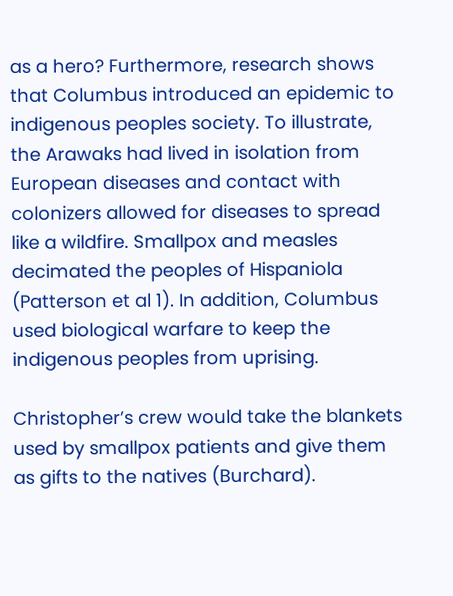as a hero? Furthermore, research shows that Columbus introduced an epidemic to indigenous peoples society. To illustrate, the Arawaks had lived in isolation from European diseases and contact with colonizers allowed for diseases to spread like a wildfire. Smallpox and measles decimated the peoples of Hispaniola (Patterson et al 1). In addition, Columbus used biological warfare to keep the indigenous peoples from uprising.

Christopher’s crew would take the blankets used by smallpox patients and give them as gifts to the natives (Burchard).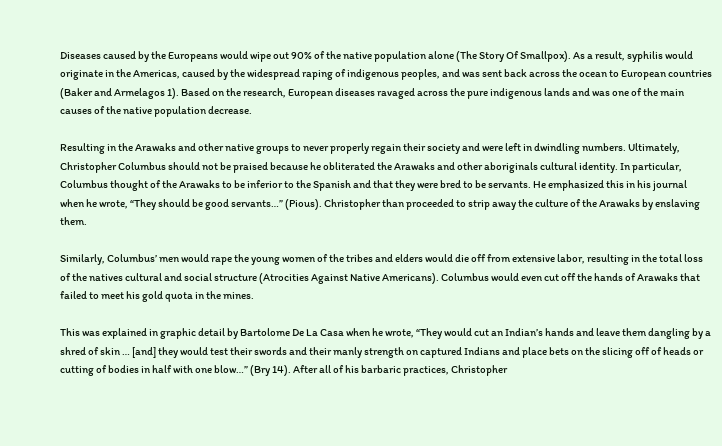Diseases caused by the Europeans would wipe out 90% of the native population alone (The Story Of Smallpox). As a result, syphilis would originate in the Americas, caused by the widespread raping of indigenous peoples, and was sent back across the ocean to European countries (Baker and Armelagos 1). Based on the research, European diseases ravaged across the pure indigenous lands and was one of the main causes of the native population decrease.

Resulting in the Arawaks and other native groups to never properly regain their society and were left in dwindling numbers. Ultimately, Christopher Columbus should not be praised because he obliterated the Arawaks and other aboriginals cultural identity. In particular, Columbus thought of the Arawaks to be inferior to the Spanish and that they were bred to be servants. He emphasized this in his journal when he wrote, “They should be good servants…” (Pious). Christopher than proceeded to strip away the culture of the Arawaks by enslaving them.

Similarly, Columbus’ men would rape the young women of the tribes and elders would die off from extensive labor, resulting in the total loss of the natives cultural and social structure (Atrocities Against Native Americans). Columbus would even cut off the hands of Arawaks that failed to meet his gold quota in the mines.

This was explained in graphic detail by Bartolome De La Casa when he wrote, “They would cut an Indian’s hands and leave them dangling by a shred of skin … [and] they would test their swords and their manly strength on captured Indians and place bets on the slicing off of heads or cutting of bodies in half with one blow…” (Bry 14). After all of his barbaric practices, Christopher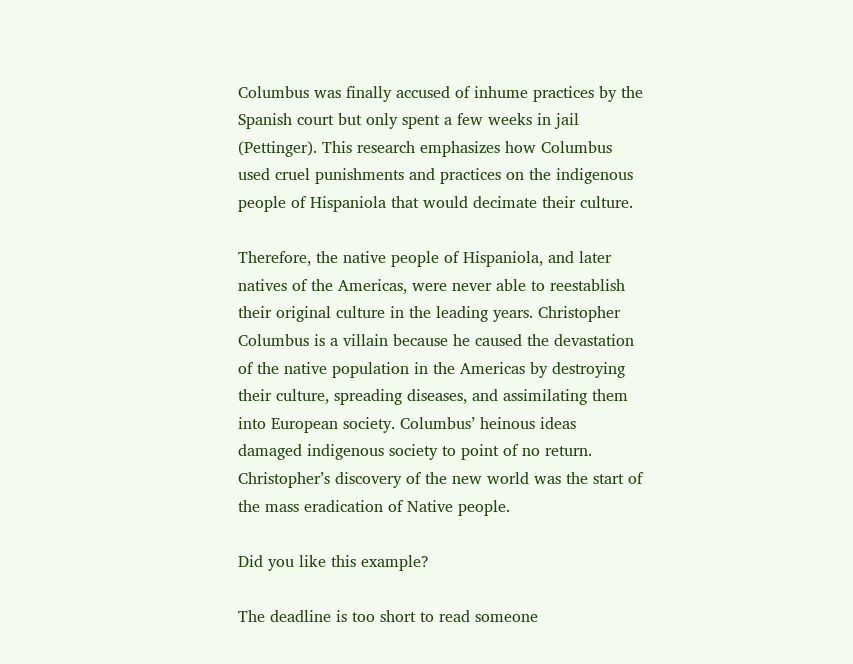Columbus was finally accused of inhume practices by the Spanish court but only spent a few weeks in jail (Pettinger). This research emphasizes how Columbus used cruel punishments and practices on the indigenous people of Hispaniola that would decimate their culture.

Therefore, the native people of Hispaniola, and later natives of the Americas, were never able to reestablish their original culture in the leading years. Christopher Columbus is a villain because he caused the devastation of the native population in the Americas by destroying their culture, spreading diseases, and assimilating them into European society. Columbus’ heinous ideas damaged indigenous society to point of no return. Christopher’s discovery of the new world was the start of the mass eradication of Native people.

Did you like this example?

The deadline is too short to read someone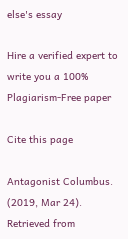else's essay

Hire a verified expert to write you a 100% Plagiarism-Free paper

Cite this page

Antagonist Columbus. (2019, Mar 24). Retrieved from